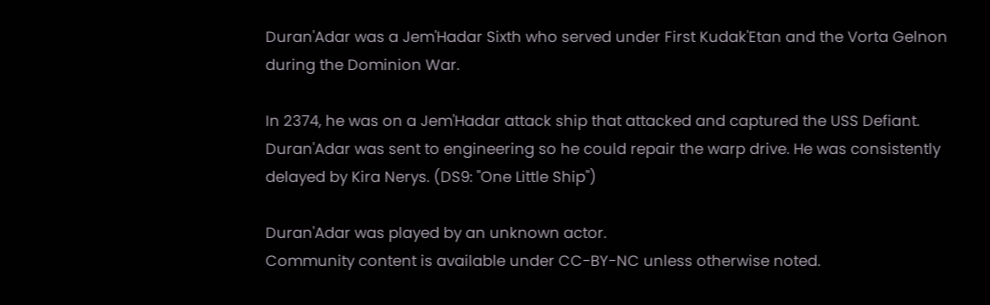Duran'Adar was a Jem'Hadar Sixth who served under First Kudak'Etan and the Vorta Gelnon during the Dominion War.

In 2374, he was on a Jem'Hadar attack ship that attacked and captured the USS Defiant. Duran'Adar was sent to engineering so he could repair the warp drive. He was consistently delayed by Kira Nerys. (DS9: "One Little Ship")

Duran'Adar was played by an unknown actor.
Community content is available under CC-BY-NC unless otherwise noted.